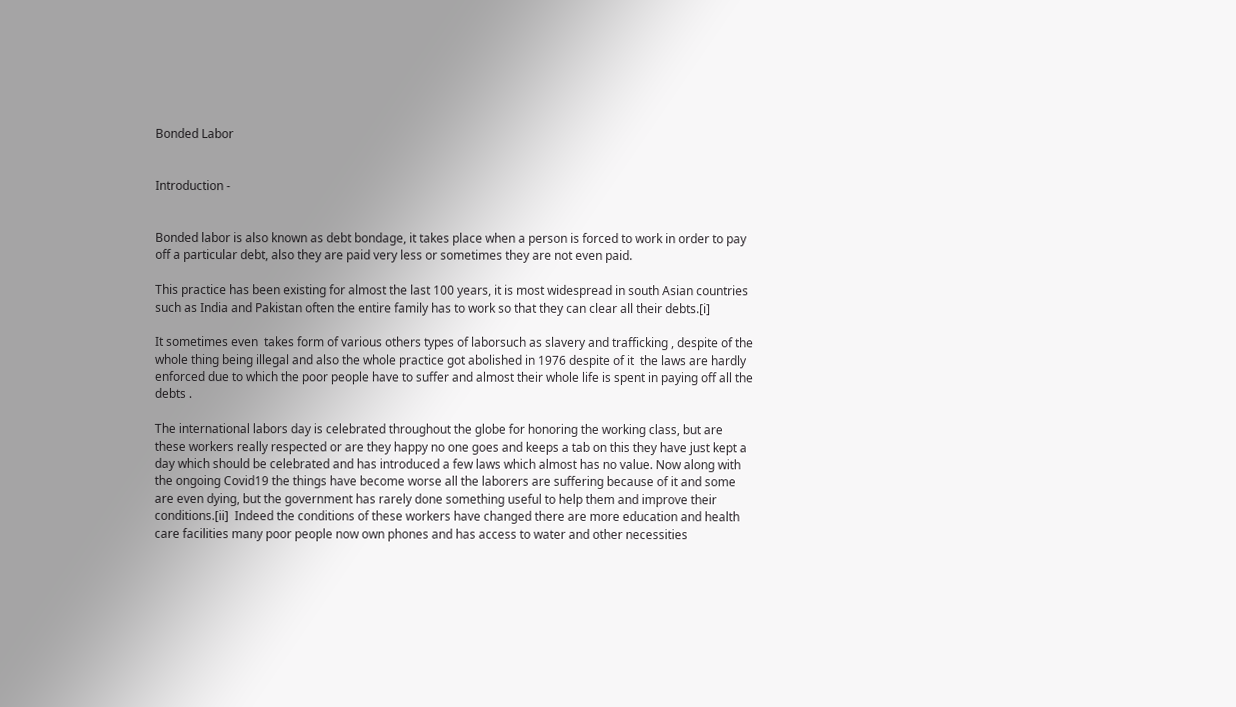Bonded Labor


Introduction -


Bonded labor is also known as debt bondage, it takes place when a person is forced to work in order to pay off a particular debt, also they are paid very less or sometimes they are not even paid.

This practice has been existing for almost the last 100 years, it is most widespread in south Asian countries such as India and Pakistan often the entire family has to work so that they can clear all their debts.[i]

It sometimes even  takes form of various others types of laborsuch as slavery and trafficking , despite of the whole thing being illegal and also the whole practice got abolished in 1976 despite of it  the laws are hardly enforced due to which the poor people have to suffer and almost their whole life is spent in paying off all the debts .

The international labors day is celebrated throughout the globe for honoring the working class, but are these workers really respected or are they happy no one goes and keeps a tab on this they have just kept a day which should be celebrated and has introduced a few laws which almost has no value. Now along with the ongoing Covid19 the things have become worse all the laborers are suffering because of it and some are even dying, but the government has rarely done something useful to help them and improve their conditions.[ii]  Indeed the conditions of these workers have changed there are more education and health care facilities many poor people now own phones and has access to water and other necessities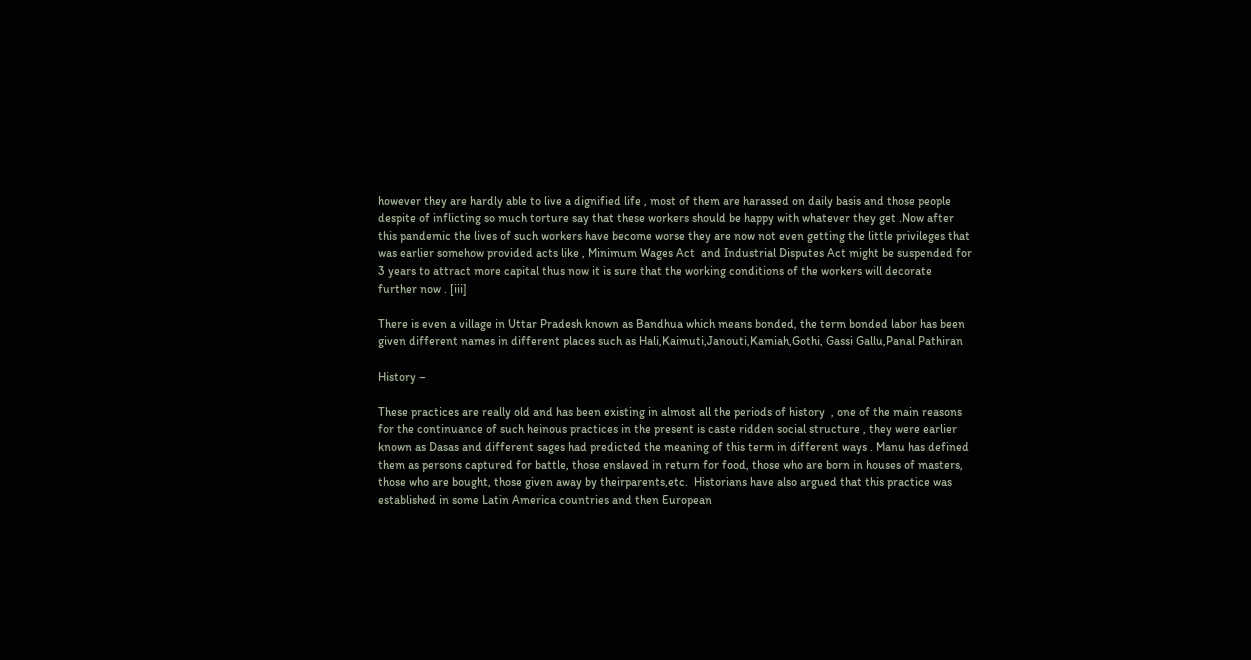however they are hardly able to live a dignified life , most of them are harassed on daily basis and those people despite of inflicting so much torture say that these workers should be happy with whatever they get .Now after this pandemic the lives of such workers have become worse they are now not even getting the little privileges that was earlier somehow provided acts like , Minimum Wages Act  and Industrial Disputes Act might be suspended for 3 years to attract more capital thus now it is sure that the working conditions of the workers will decorate further now . [iii]

There is even a village in Uttar Pradesh known as Bandhua which means bonded, the term bonded labor has been given different names in different places such as Hali,Kaimuti,Janouti,Kamiah,Gothi, Gassi Gallu,Panal Pathiran

History –

These practices are really old and has been existing in almost all the periods of history  , one of the main reasons for the continuance of such heinous practices in the present is caste ridden social structure , they were earlier known as Dasas and different sages had predicted the meaning of this term in different ways . Manu has defined them as persons captured for battle, those enslaved in return for food, those who are born in houses of masters, those who are bought, those given away by theirparents,etc.  Historians have also argued that this practice was established in some Latin America countries and then European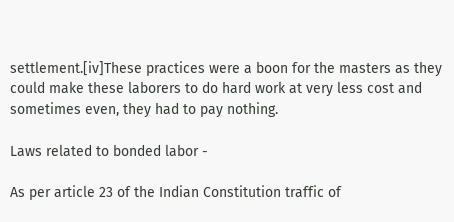settlement.[iv]These practices were a boon for the masters as they could make these laborers to do hard work at very less cost and sometimes even, they had to pay nothing.

Laws related to bonded labor -

As per article 23 of the Indian Constitution traffic of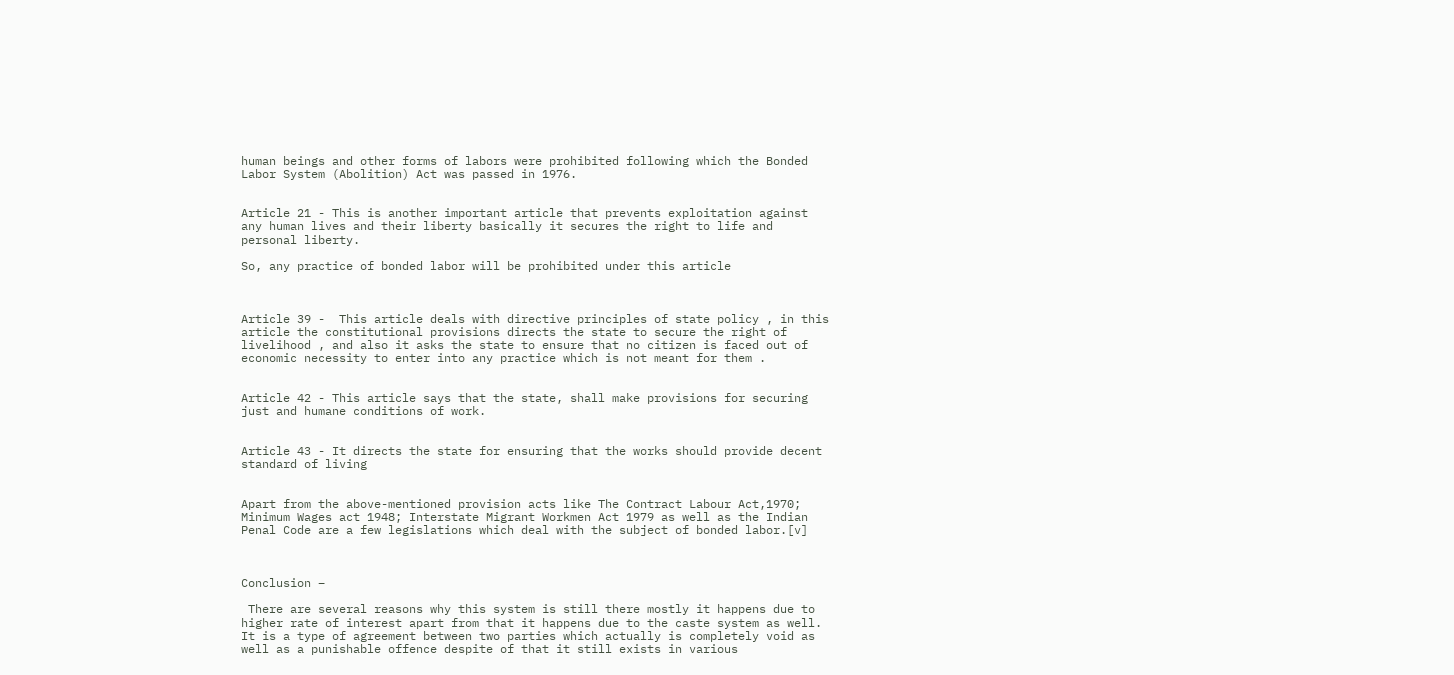human beings and other forms of labors were prohibited following which the Bonded Labor System (Abolition) Act was passed in 1976.


Article 21 - This is another important article that prevents exploitation against any human lives and their liberty basically it secures the right to life and personal liberty.

So, any practice of bonded labor will be prohibited under this article



Article 39 -  This article deals with directive principles of state policy , in this article the constitutional provisions directs the state to secure the right of livelihood , and also it asks the state to ensure that no citizen is faced out of economic necessity to enter into any practice which is not meant for them .


Article 42 - This article says that the state, shall make provisions for securing just and humane conditions of work.


Article 43 - It directs the state for ensuring that the works should provide decent standard of living


Apart from the above-mentioned provision acts like The Contract Labour Act,1970; Minimum Wages act 1948; Interstate Migrant Workmen Act 1979 as well as the Indian Penal Code are a few legislations which deal with the subject of bonded labor.[v]



Conclusion –

 There are several reasons why this system is still there mostly it happens due to higher rate of interest apart from that it happens due to the caste system as well. It is a type of agreement between two parties which actually is completely void as well as a punishable offence despite of that it still exists in various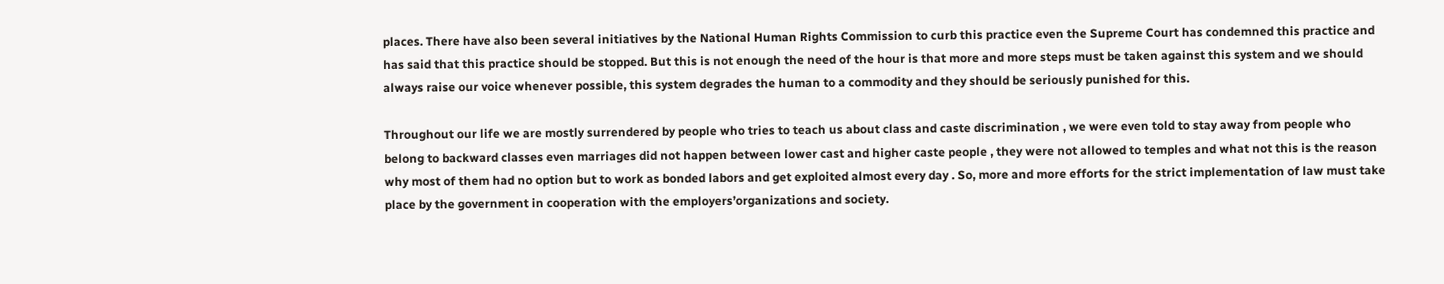places. There have also been several initiatives by the National Human Rights Commission to curb this practice even the Supreme Court has condemned this practice and has said that this practice should be stopped. But this is not enough the need of the hour is that more and more steps must be taken against this system and we should always raise our voice whenever possible, this system degrades the human to a commodity and they should be seriously punished for this.

Throughout our life we are mostly surrendered by people who tries to teach us about class and caste discrimination , we were even told to stay away from people who belong to backward classes even marriages did not happen between lower cast and higher caste people , they were not allowed to temples and what not this is the reason why most of them had no option but to work as bonded labors and get exploited almost every day . So, more and more efforts for the strict implementation of law must take place by the government in cooperation with the employers’organizations and society.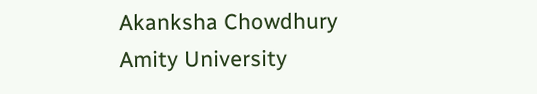Akanksha Chowdhury
Amity University